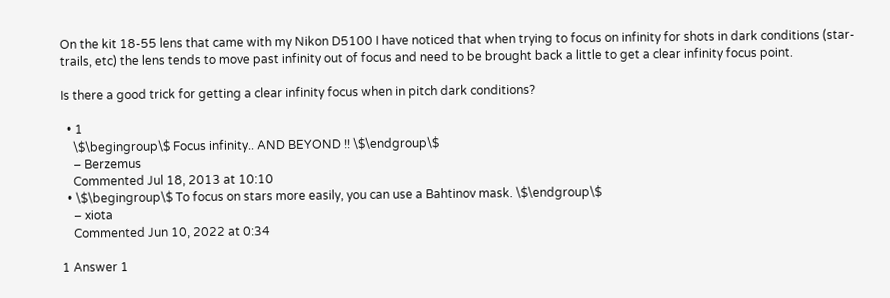On the kit 18-55 lens that came with my Nikon D5100 I have noticed that when trying to focus on infinity for shots in dark conditions (star-trails, etc) the lens tends to move past infinity out of focus and need to be brought back a little to get a clear infinity focus point.

Is there a good trick for getting a clear infinity focus when in pitch dark conditions?

  • 1
    \$\begingroup\$ Focus infinity.. AND BEYOND !! \$\endgroup\$
    – Berzemus
    Commented Jul 18, 2013 at 10:10
  • \$\begingroup\$ To focus on stars more easily, you can use a Bahtinov mask. \$\endgroup\$
    – xiota
    Commented Jun 10, 2022 at 0:34

1 Answer 1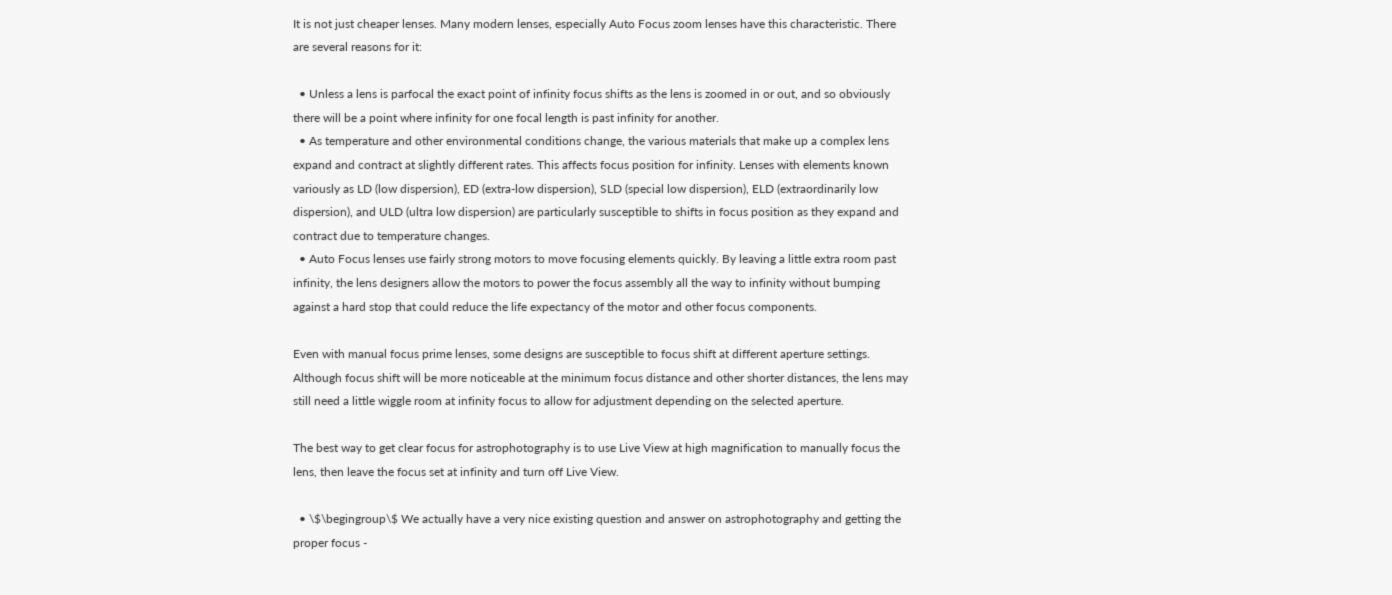It is not just cheaper lenses. Many modern lenses, especially Auto Focus zoom lenses have this characteristic. There are several reasons for it:

  • Unless a lens is parfocal the exact point of infinity focus shifts as the lens is zoomed in or out, and so obviously there will be a point where infinity for one focal length is past infinity for another.
  • As temperature and other environmental conditions change, the various materials that make up a complex lens expand and contract at slightly different rates. This affects focus position for infinity. Lenses with elements known variously as LD (low dispersion), ED (extra-low dispersion), SLD (special low dispersion), ELD (extraordinarily low dispersion), and ULD (ultra low dispersion) are particularly susceptible to shifts in focus position as they expand and contract due to temperature changes.
  • Auto Focus lenses use fairly strong motors to move focusing elements quickly. By leaving a little extra room past infinity, the lens designers allow the motors to power the focus assembly all the way to infinity without bumping against a hard stop that could reduce the life expectancy of the motor and other focus components.

Even with manual focus prime lenses, some designs are susceptible to focus shift at different aperture settings. Although focus shift will be more noticeable at the minimum focus distance and other shorter distances, the lens may still need a little wiggle room at infinity focus to allow for adjustment depending on the selected aperture.

The best way to get clear focus for astrophotography is to use Live View at high magnification to manually focus the lens, then leave the focus set at infinity and turn off Live View.

  • \$\begingroup\$ We actually have a very nice existing question and answer on astrophotography and getting the proper focus -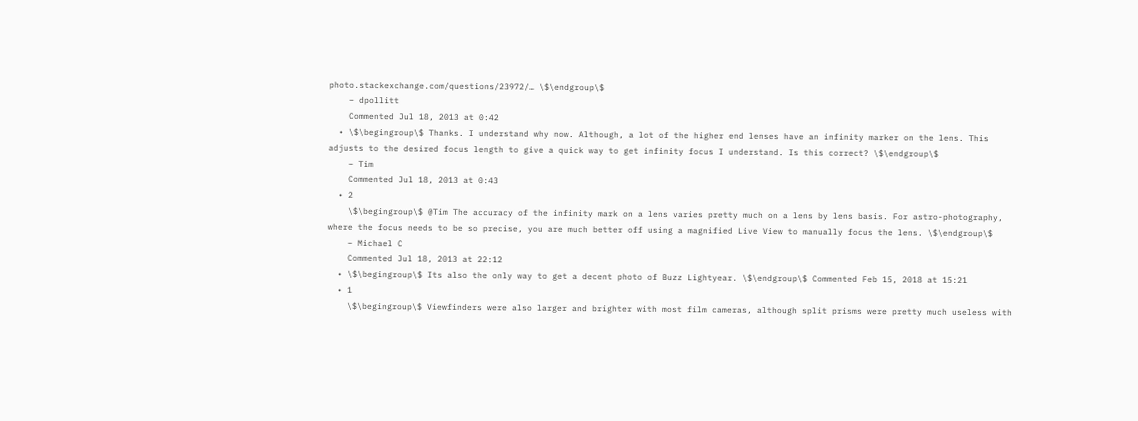photo.stackexchange.com/questions/23972/… \$\endgroup\$
    – dpollitt
    Commented Jul 18, 2013 at 0:42
  • \$\begingroup\$ Thanks. I understand why now. Although, a lot of the higher end lenses have an infinity marker on the lens. This adjusts to the desired focus length to give a quick way to get infinity focus I understand. Is this correct? \$\endgroup\$
    – Tim
    Commented Jul 18, 2013 at 0:43
  • 2
    \$\begingroup\$ @Tim The accuracy of the infinity mark on a lens varies pretty much on a lens by lens basis. For astro-photography, where the focus needs to be so precise, you are much better off using a magnified Live View to manually focus the lens. \$\endgroup\$
    – Michael C
    Commented Jul 18, 2013 at 22:12
  • \$\begingroup\$ Its also the only way to get a decent photo of Buzz Lightyear. \$\endgroup\$ Commented Feb 15, 2018 at 15:21
  • 1
    \$\begingroup\$ Viewfinders were also larger and brighter with most film cameras, although split prisms were pretty much useless with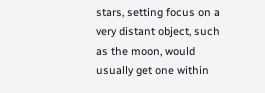stars, setting focus on a very distant object, such as the moon, would usually get one within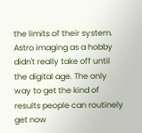the limits of their system. Astro imaging as a hobby didn't really take off until the digital age. The only way to get the kind of results people can routinely get now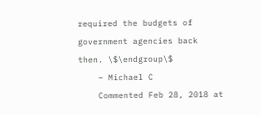required the budgets of government agencies back then. \$\endgroup\$
    – Michael C
    Commented Feb 28, 2018 at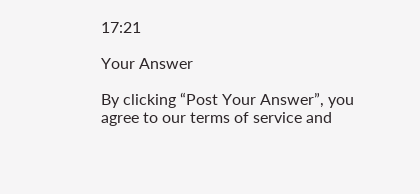17:21

Your Answer

By clicking “Post Your Answer”, you agree to our terms of service and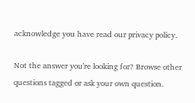acknowledge you have read our privacy policy.

Not the answer you're looking for? Browse other questions tagged or ask your own question.